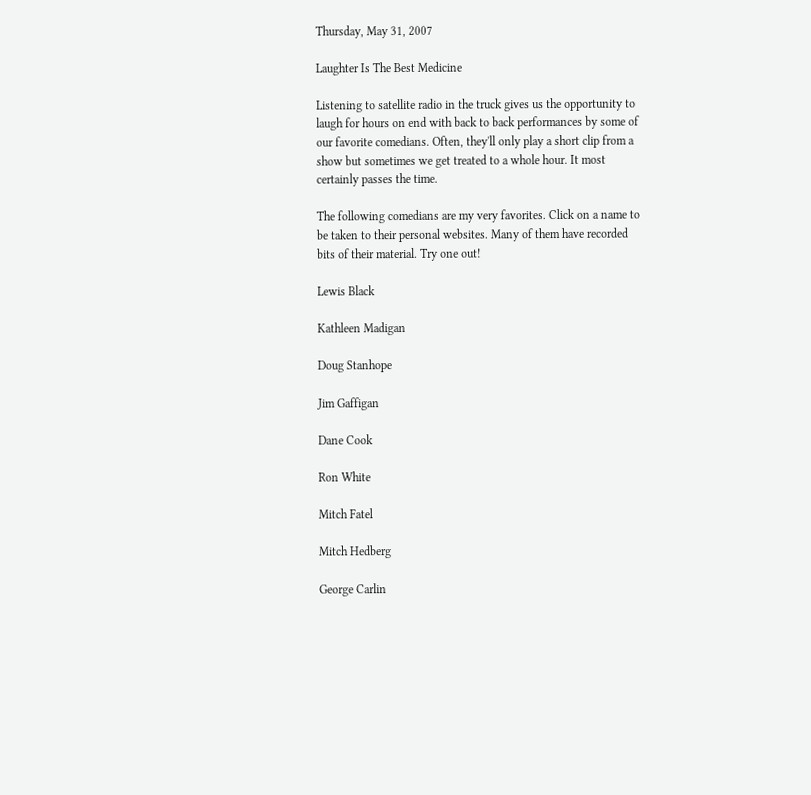Thursday, May 31, 2007

Laughter Is The Best Medicine

Listening to satellite radio in the truck gives us the opportunity to laugh for hours on end with back to back performances by some of our favorite comedians. Often, they'll only play a short clip from a show but sometimes we get treated to a whole hour. It most certainly passes the time.

The following comedians are my very favorites. Click on a name to be taken to their personal websites. Many of them have recorded bits of their material. Try one out!

Lewis Black

Kathleen Madigan

Doug Stanhope

Jim Gaffigan

Dane Cook

Ron White

Mitch Fatel

Mitch Hedberg

George Carlin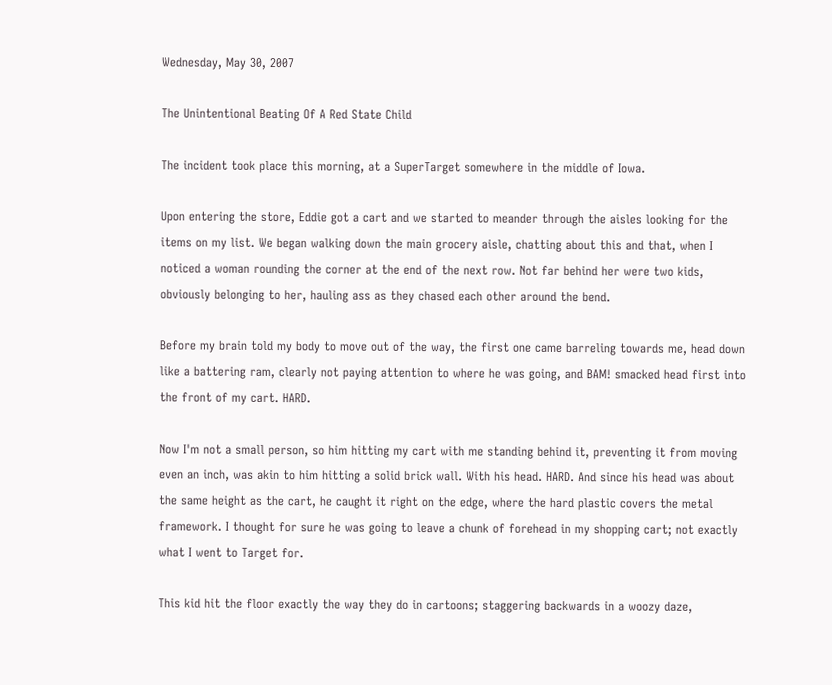Wednesday, May 30, 2007

The Unintentional Beating Of A Red State Child

The incident took place this morning, at a SuperTarget somewhere in the middle of Iowa.

Upon entering the store, Eddie got a cart and we started to meander through the aisles looking for the items on my list. We began walking down the main grocery aisle, chatting about this and that, when I noticed a woman rounding the corner at the end of the next row. Not far behind her were two kids, obviously belonging to her, hauling ass as they chased each other around the bend.

Before my brain told my body to move out of the way, the first one came barreling towards me, head down like a battering ram, clearly not paying attention to where he was going, and BAM! smacked head first into the front of my cart. HARD.

Now I'm not a small person, so him hitting my cart with me standing behind it, preventing it from moving even an inch, was akin to him hitting a solid brick wall. With his head. HARD. And since his head was about the same height as the cart, he caught it right on the edge, where the hard plastic covers the metal framework. I thought for sure he was going to leave a chunk of forehead in my shopping cart; not exactly what I went to Target for.

This kid hit the floor exactly the way they do in cartoons; staggering backwards in a woozy daze,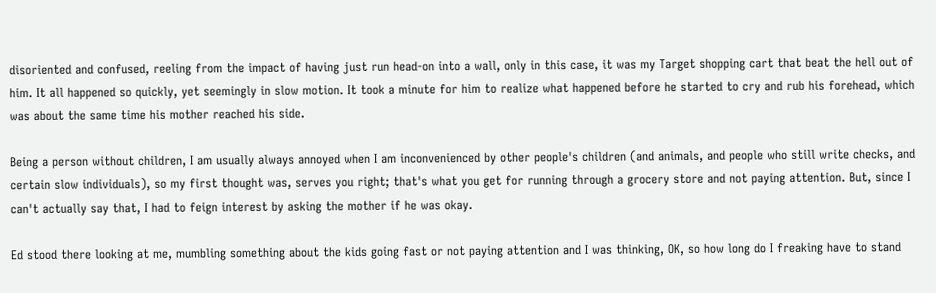disoriented and confused, reeling from the impact of having just run head-on into a wall, only in this case, it was my Target shopping cart that beat the hell out of him. It all happened so quickly, yet seemingly in slow motion. It took a minute for him to realize what happened before he started to cry and rub his forehead, which was about the same time his mother reached his side.

Being a person without children, I am usually always annoyed when I am inconvenienced by other people's children (and animals, and people who still write checks, and certain slow individuals), so my first thought was, serves you right; that's what you get for running through a grocery store and not paying attention. But, since I can't actually say that, I had to feign interest by asking the mother if he was okay.

Ed stood there looking at me, mumbling something about the kids going fast or not paying attention and I was thinking, OK, so how long do I freaking have to stand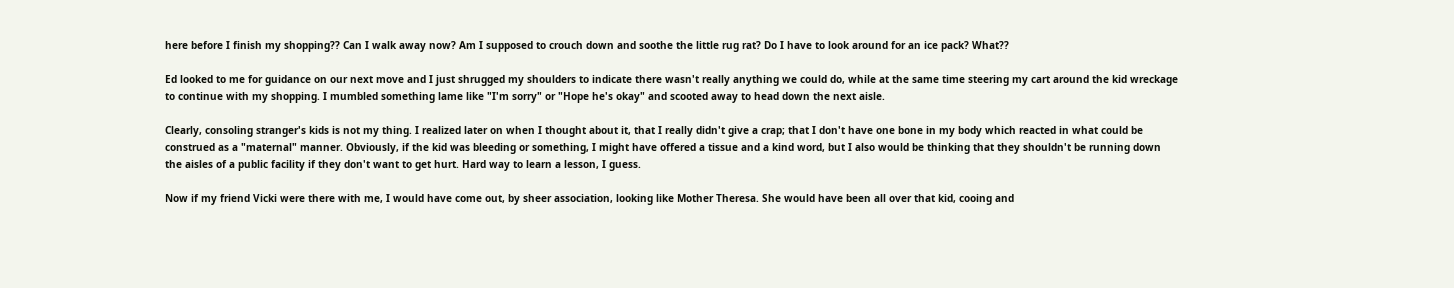here before I finish my shopping?? Can I walk away now? Am I supposed to crouch down and soothe the little rug rat? Do I have to look around for an ice pack? What??

Ed looked to me for guidance on our next move and I just shrugged my shoulders to indicate there wasn't really anything we could do, while at the same time steering my cart around the kid wreckage to continue with my shopping. I mumbled something lame like "I'm sorry" or "Hope he's okay" and scooted away to head down the next aisle.

Clearly, consoling stranger's kids is not my thing. I realized later on when I thought about it, that I really didn't give a crap; that I don't have one bone in my body which reacted in what could be construed as a "maternal" manner. Obviously, if the kid was bleeding or something, I might have offered a tissue and a kind word, but I also would be thinking that they shouldn't be running down the aisles of a public facility if they don't want to get hurt. Hard way to learn a lesson, I guess.

Now if my friend Vicki were there with me, I would have come out, by sheer association, looking like Mother Theresa. She would have been all over that kid, cooing and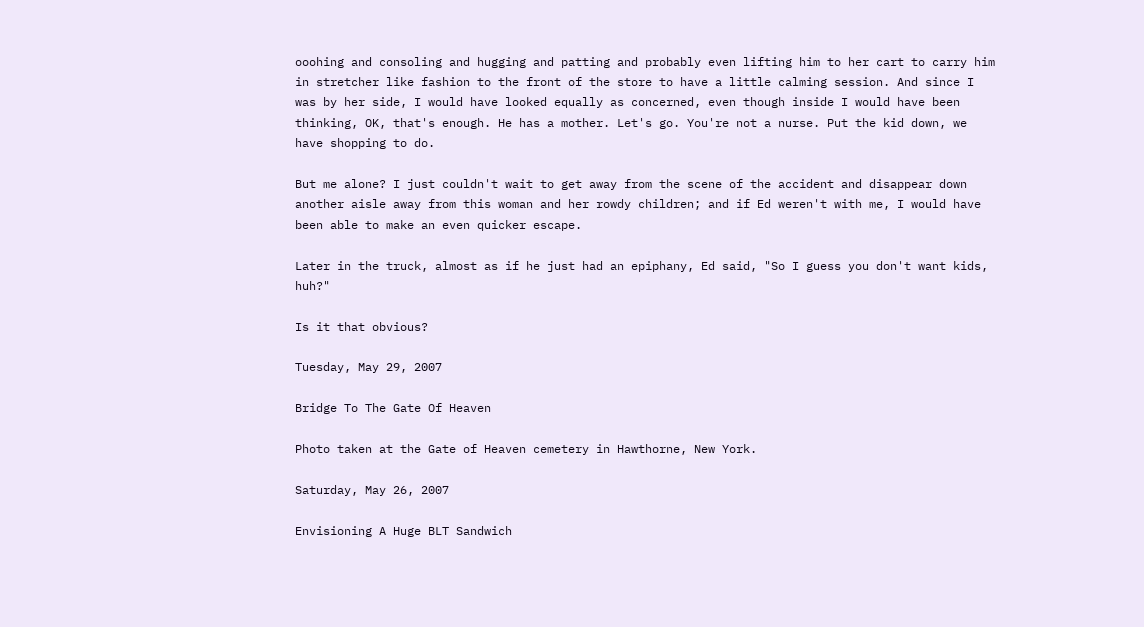ooohing and consoling and hugging and patting and probably even lifting him to her cart to carry him in stretcher like fashion to the front of the store to have a little calming session. And since I was by her side, I would have looked equally as concerned, even though inside I would have been thinking, OK, that's enough. He has a mother. Let's go. You're not a nurse. Put the kid down, we have shopping to do.

But me alone? I just couldn't wait to get away from the scene of the accident and disappear down another aisle away from this woman and her rowdy children; and if Ed weren't with me, I would have been able to make an even quicker escape.

Later in the truck, almost as if he just had an epiphany, Ed said, "So I guess you don't want kids, huh?"

Is it that obvious?

Tuesday, May 29, 2007

Bridge To The Gate Of Heaven

Photo taken at the Gate of Heaven cemetery in Hawthorne, New York.

Saturday, May 26, 2007

Envisioning A Huge BLT Sandwich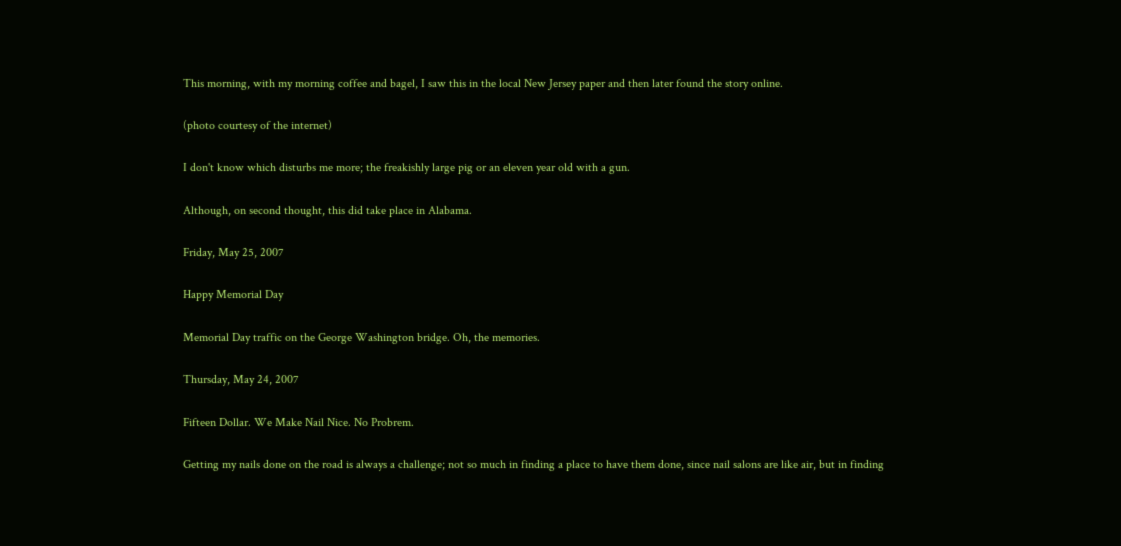This morning, with my morning coffee and bagel, I saw this in the local New Jersey paper and then later found the story online.

(photo courtesy of the internet)

I don't know which disturbs me more; the freakishly large pig or an eleven year old with a gun.

Although, on second thought, this did take place in Alabama.

Friday, May 25, 2007

Happy Memorial Day

Memorial Day traffic on the George Washington bridge. Oh, the memories.

Thursday, May 24, 2007

Fifteen Dollar. We Make Nail Nice. No Probrem.

Getting my nails done on the road is always a challenge; not so much in finding a place to have them done, since nail salons are like air, but in finding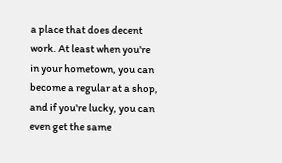a place that does decent work. At least when you're in your hometown, you can become a regular at a shop, and if you're lucky, you can even get the same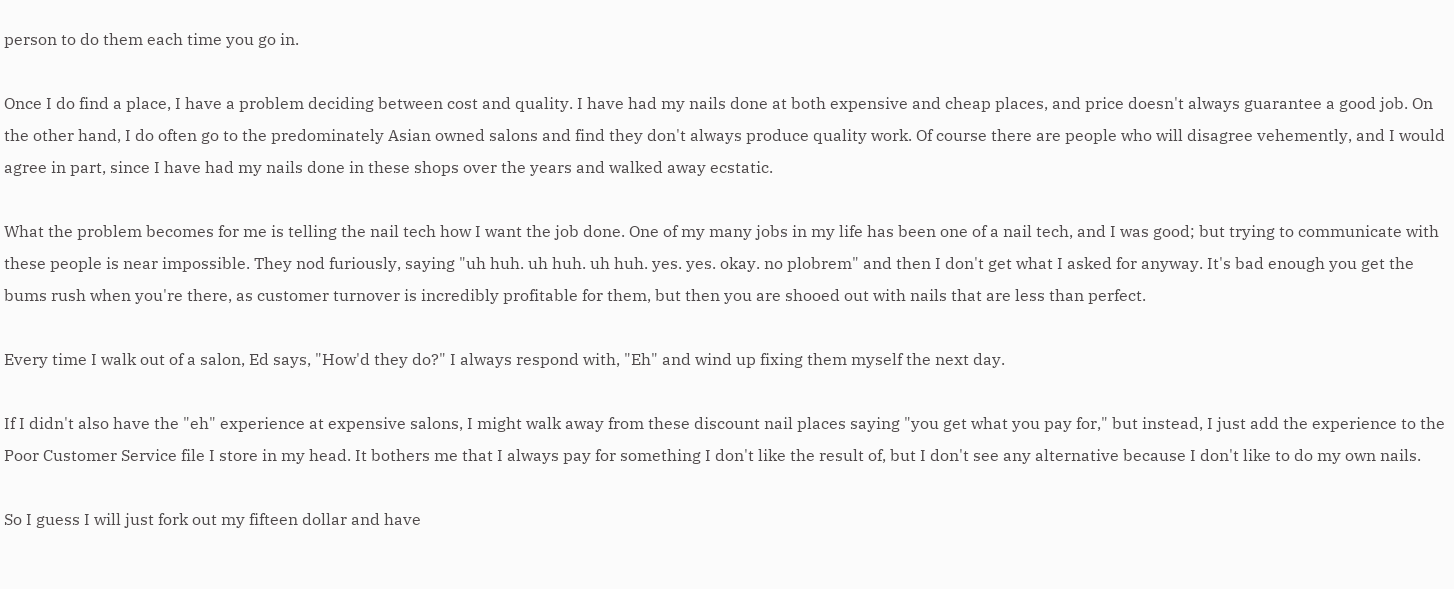person to do them each time you go in.

Once I do find a place, I have a problem deciding between cost and quality. I have had my nails done at both expensive and cheap places, and price doesn't always guarantee a good job. On the other hand, I do often go to the predominately Asian owned salons and find they don't always produce quality work. Of course there are people who will disagree vehemently, and I would agree in part, since I have had my nails done in these shops over the years and walked away ecstatic.

What the problem becomes for me is telling the nail tech how I want the job done. One of my many jobs in my life has been one of a nail tech, and I was good; but trying to communicate with these people is near impossible. They nod furiously, saying "uh huh. uh huh. uh huh. yes. yes. okay. no plobrem" and then I don't get what I asked for anyway. It's bad enough you get the bums rush when you're there, as customer turnover is incredibly profitable for them, but then you are shooed out with nails that are less than perfect.

Every time I walk out of a salon, Ed says, "How'd they do?" I always respond with, "Eh" and wind up fixing them myself the next day.

If I didn't also have the "eh" experience at expensive salons, I might walk away from these discount nail places saying "you get what you pay for," but instead, I just add the experience to the Poor Customer Service file I store in my head. It bothers me that I always pay for something I don't like the result of, but I don't see any alternative because I don't like to do my own nails.

So I guess I will just fork out my fifteen dollar and have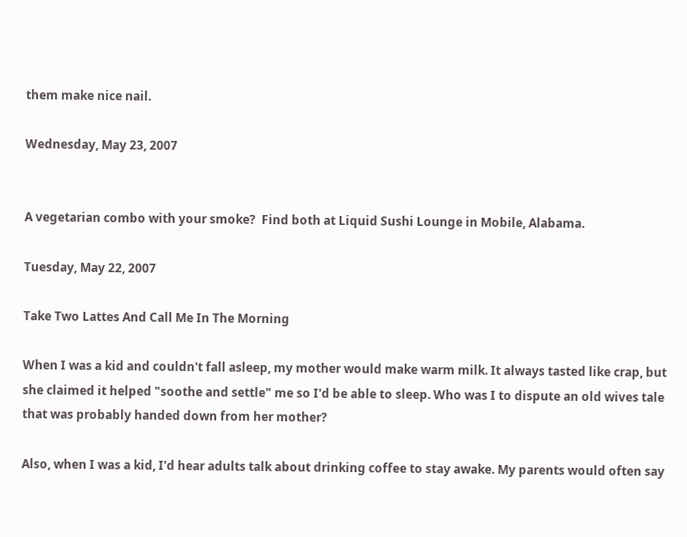them make nice nail.

Wednesday, May 23, 2007


A vegetarian combo with your smoke?  Find both at Liquid Sushi Lounge in Mobile, Alabama.

Tuesday, May 22, 2007

Take Two Lattes And Call Me In The Morning

When I was a kid and couldn't fall asleep, my mother would make warm milk. It always tasted like crap, but she claimed it helped "soothe and settle" me so I'd be able to sleep. Who was I to dispute an old wives tale that was probably handed down from her mother?

Also, when I was a kid, I'd hear adults talk about drinking coffee to stay awake. My parents would often say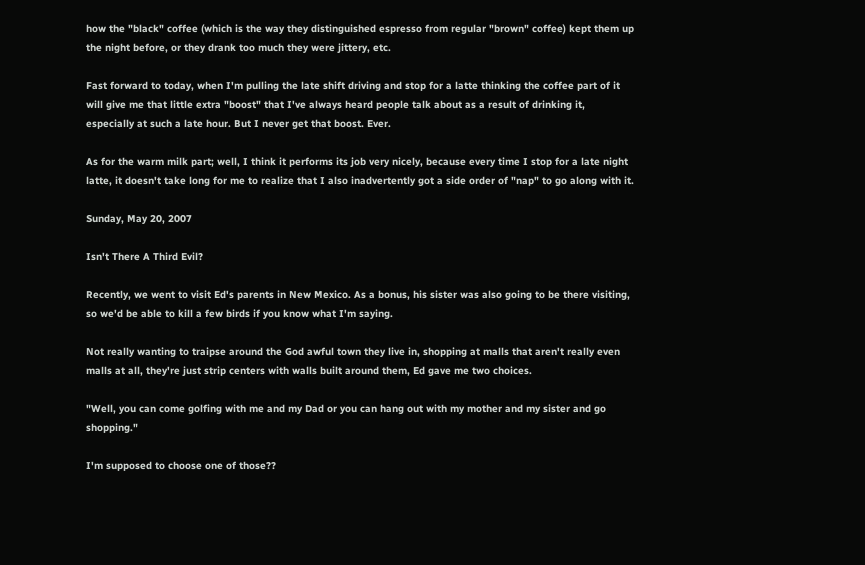how the "black" coffee (which is the way they distinguished espresso from regular "brown" coffee) kept them up the night before, or they drank too much they were jittery, etc.

Fast forward to today, when I'm pulling the late shift driving and stop for a latte thinking the coffee part of it will give me that little extra "boost" that I've always heard people talk about as a result of drinking it, especially at such a late hour. But I never get that boost. Ever.

As for the warm milk part; well, I think it performs its job very nicely, because every time I stop for a late night latte, it doesn't take long for me to realize that I also inadvertently got a side order of "nap" to go along with it.

Sunday, May 20, 2007

Isn't There A Third Evil?

Recently, we went to visit Ed's parents in New Mexico. As a bonus, his sister was also going to be there visiting, so we'd be able to kill a few birds if you know what I'm saying.

Not really wanting to traipse around the God awful town they live in, shopping at malls that aren't really even malls at all, they're just strip centers with walls built around them, Ed gave me two choices.

"Well, you can come golfing with me and my Dad or you can hang out with my mother and my sister and go shopping."

I'm supposed to choose one of those??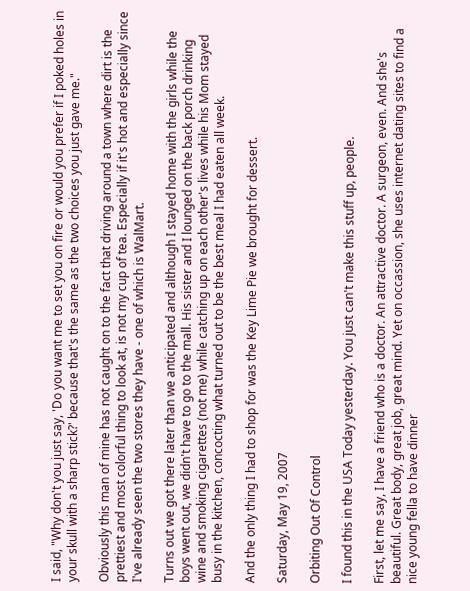I said, "Why don't you just say, 'Do you want me to set you on fire or would you prefer if I poked holes in your skull with a sharp stick?' because that's the same as the two choices you just gave me."

Obviously this man of mine has not caught on to the fact that driving around a town where dirt is the prettiest and most colorful thing to look at, is not my cup of tea. Especially if it's hot and especially since I've already seen the two stores they have - one of which is WalMart.

Turns out we got there later than we anticipated and although I stayed home with the girls while the boys went out, we didn't have to go to the mall. His sister and I lounged on the back porch drinking wine and smoking cigarettes (not me) while catching up on each other's lives while his Mom stayed busy in the kitchen, concocting what turned out to be the best meal I had eaten all week.

And the only thing I had to shop for was the Key Lime Pie we brought for dessert.

Saturday, May 19, 2007

Orbiting Out Of Control

I found this in the USA Today yesterday. You just can't make this stuff up, people.

First, let me say, I have a friend who is a doctor. An attractive doctor. A surgeon, even. And she's beautiful. Great body, great job, great mind. Yet on occassion, she uses internet dating sites to find a nice young fella to have dinner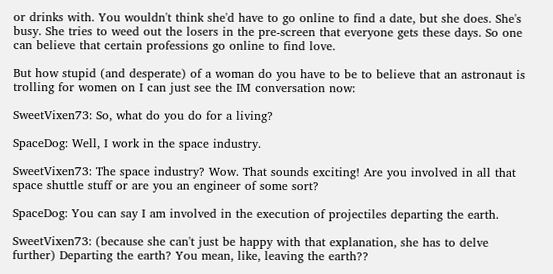or drinks with. You wouldn't think she'd have to go online to find a date, but she does. She's busy. She tries to weed out the losers in the pre-screen that everyone gets these days. So one can believe that certain professions go online to find love.

But how stupid (and desperate) of a woman do you have to be to believe that an astronaut is trolling for women on I can just see the IM conversation now:

SweetVixen73: So, what do you do for a living?

SpaceDog: Well, I work in the space industry.

SweetVixen73: The space industry? Wow. That sounds exciting! Are you involved in all that space shuttle stuff or are you an engineer of some sort?

SpaceDog: You can say I am involved in the execution of projectiles departing the earth.

SweetVixen73: (because she can't just be happy with that explanation, she has to delve further) Departing the earth? You mean, like, leaving the earth??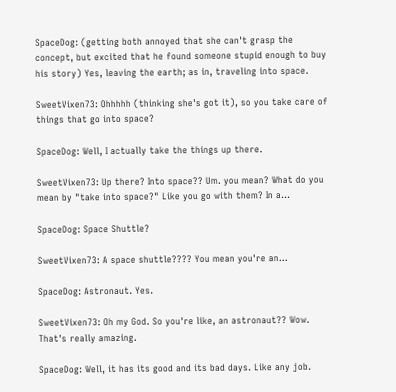SpaceDog: (getting both annoyed that she can't grasp the concept, but excited that he found someone stupid enough to buy his story) Yes, leaving the earth; as in, traveling into space.

SweetVixen73: Ohhhhh (thinking she's got it), so you take care of things that go into space?

SpaceDog: Well, I actually take the things up there.

SweetVixen73: Up there? Into space?? Um. you mean? What do you mean by "take into space?" Like you go with them? In a...

SpaceDog: Space Shuttle?

SweetVixen73: A space shuttle???? You mean you're an...

SpaceDog: Astronaut. Yes.

SweetVixen73: Oh my God. So you're like, an astronaut?? Wow. That's really amazing.

SpaceDog: Well, it has its good and its bad days. Like any job.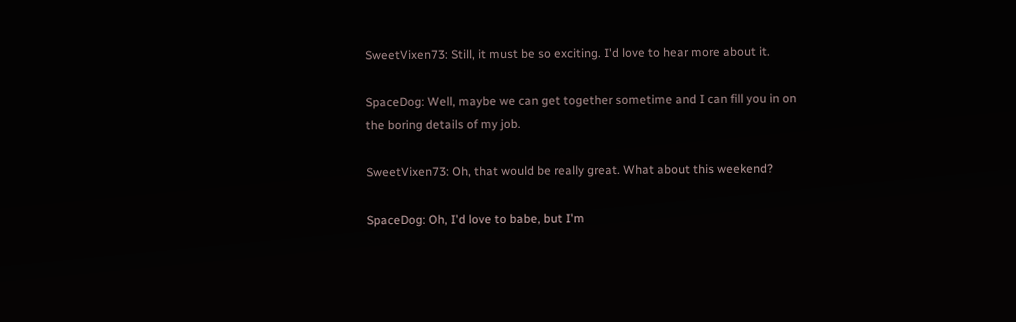SweetVixen73: Still, it must be so exciting. I'd love to hear more about it.

SpaceDog: Well, maybe we can get together sometime and I can fill you in on the boring details of my job.

SweetVixen73: Oh, that would be really great. What about this weekend?

SpaceDog: Oh, I'd love to babe, but I'm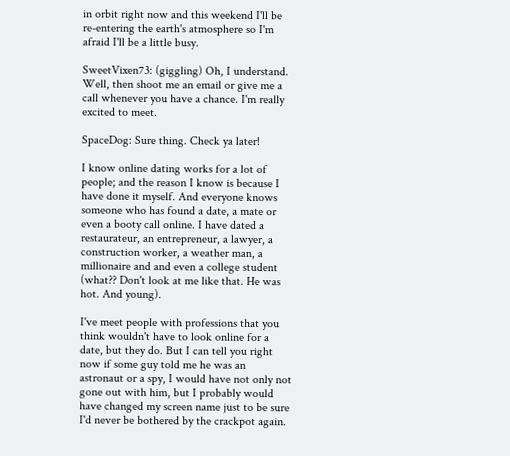in orbit right now and this weekend I'll be re-entering the earth's atmosphere so I'm afraid I'll be a little busy.

SweetVixen73: (giggling) Oh, I understand. Well, then shoot me an email or give me a call whenever you have a chance. I'm really excited to meet.

SpaceDog: Sure thing. Check ya later!

I know online dating works for a lot of people; and the reason I know is because I have done it myself. And everyone knows someone who has found a date, a mate or even a booty call online. I have dated a restaurateur, an entrepreneur, a lawyer, a construction worker, a weather man, a millionaire and and even a college student (what?? Don't look at me like that. He was hot. And young).

I've meet people with professions that you think wouldn't have to look online for a date, but they do. But I can tell you right now if some guy told me he was an astronaut or a spy, I would have not only not gone out with him, but I probably would have changed my screen name just to be sure I'd never be bothered by the crackpot again.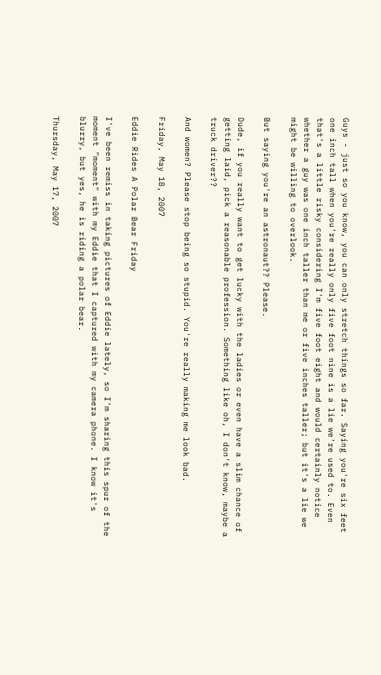Guys - just so you know, you can only stretch things so far. Saying you're six feet one inch tall when you're really only five foot nine is a lie we're used to. Even that's a little risky considering I'm five foot eight and would certainly notice whether a guy was one inch taller than me or five inches taller; but it's a lie we might be willing to overlook.

But saying you're an astronaut?? Please.

Dude, if you really want to get lucky with the ladies or even have a slim chance of getting laid, pick a reasonable profession. Something like oh, I don't know, maybe a truck driver??

And women? Please stop being so stupid. You're really making me look bad.

Friday, May 18, 2007

Eddie Rides A Polar Bear Friday

I've been remiss in taking pictures of Eddie lately, so I'm sharing this spur of the moment "moment" with my Eddie that I captured with my camera phone. I know it's blurry, but yes, he is riding a polar bear.

Thursday, May 17, 2007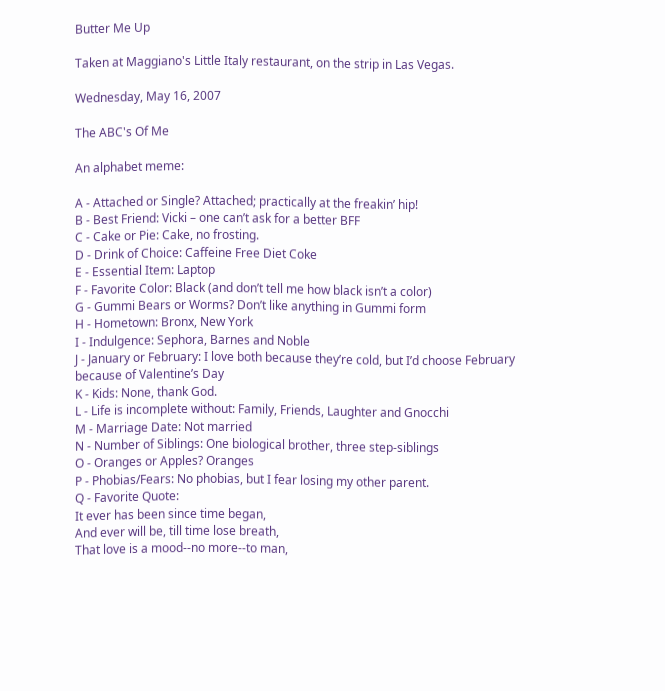Butter Me Up

Taken at Maggiano's Little Italy restaurant, on the strip in Las Vegas.

Wednesday, May 16, 2007

The ABC's Of Me

An alphabet meme:

A - Attached or Single? Attached; practically at the freakin’ hip!
B - Best Friend: Vicki – one can’t ask for a better BFF
C - Cake or Pie: Cake, no frosting.
D - Drink of Choice: Caffeine Free Diet Coke
E - Essential Item: Laptop
F - Favorite Color: Black (and don’t tell me how black isn’t a color)
G - Gummi Bears or Worms? Don’t like anything in Gummi form
H - Hometown: Bronx, New York
I - Indulgence: Sephora, Barnes and Noble
J - January or February: I love both because they’re cold, but I’d choose February because of Valentine’s Day
K - Kids: None, thank God.
L - Life is incomplete without: Family, Friends, Laughter and Gnocchi
M - Marriage Date: Not married
N - Number of Siblings: One biological brother, three step-siblings
O - Oranges or Apples? Oranges
P - Phobias/Fears: No phobias, but I fear losing my other parent.
Q - Favorite Quote:
It ever has been since time began,
And ever will be, till time lose breath,
That love is a mood--no more--to man,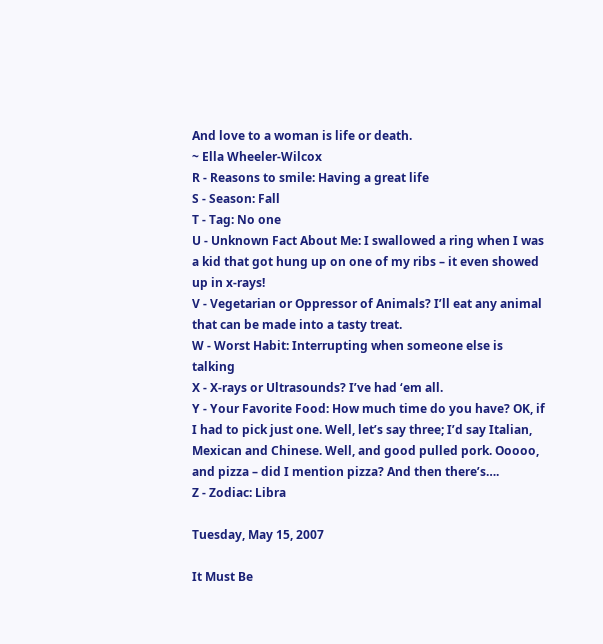And love to a woman is life or death.
~ Ella Wheeler-Wilcox
R - Reasons to smile: Having a great life
S - Season: Fall
T - Tag: No one
U - Unknown Fact About Me: I swallowed a ring when I was a kid that got hung up on one of my ribs – it even showed up in x-rays!
V - Vegetarian or Oppressor of Animals? I’ll eat any animal that can be made into a tasty treat.
W - Worst Habit: Interrupting when someone else is talking
X - X-rays or Ultrasounds? I’ve had ‘em all.
Y - Your Favorite Food: How much time do you have? OK, if I had to pick just one. Well, let’s say three; I’d say Italian, Mexican and Chinese. Well, and good pulled pork. Ooooo, and pizza – did I mention pizza? And then there’s….
Z - Zodiac: Libra

Tuesday, May 15, 2007

It Must Be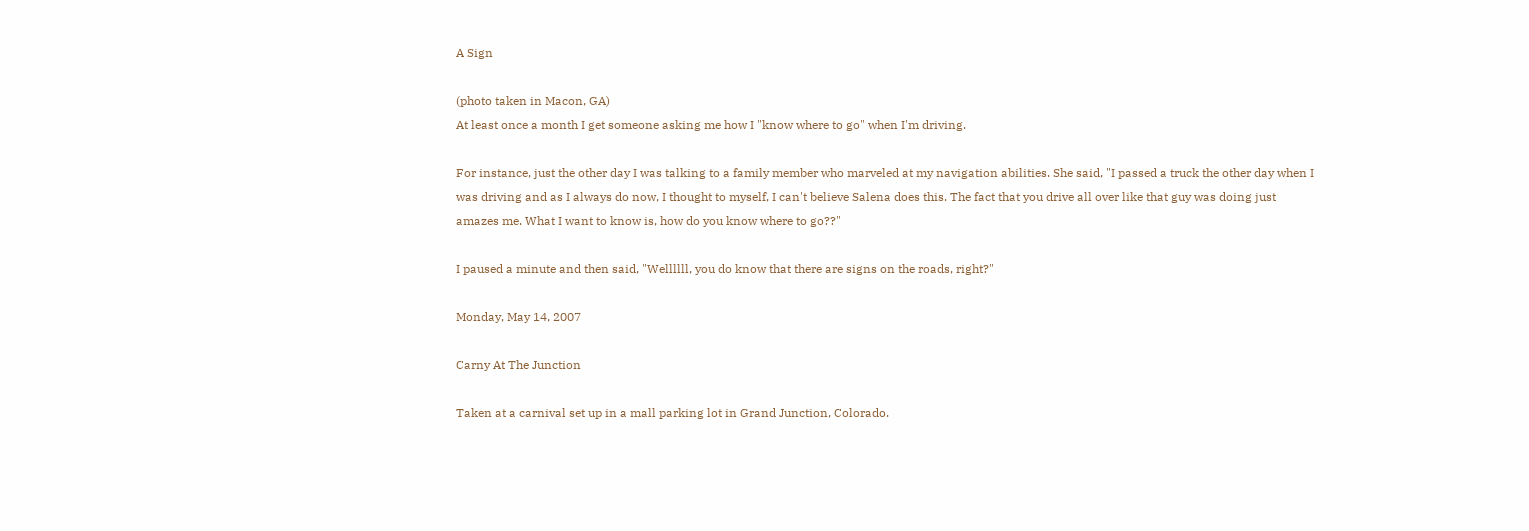A Sign

(photo taken in Macon, GA)
At least once a month I get someone asking me how I "know where to go" when I'm driving.

For instance, just the other day I was talking to a family member who marveled at my navigation abilities. She said, "I passed a truck the other day when I was driving and as I always do now, I thought to myself, I can't believe Salena does this. The fact that you drive all over like that guy was doing just amazes me. What I want to know is, how do you know where to go??"

I paused a minute and then said, "Wellllll, you do know that there are signs on the roads, right?"

Monday, May 14, 2007

Carny At The Junction

Taken at a carnival set up in a mall parking lot in Grand Junction, Colorado.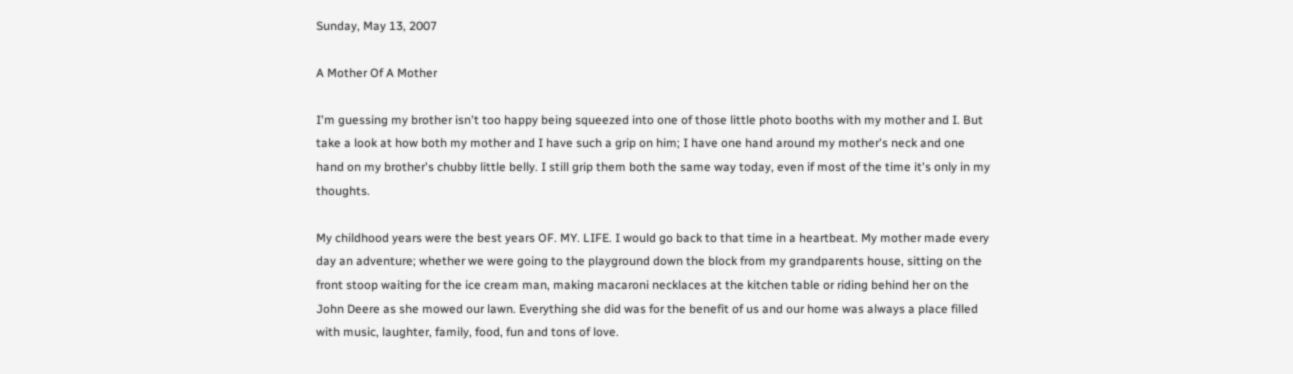Sunday, May 13, 2007

A Mother Of A Mother

I'm guessing my brother isn't too happy being squeezed into one of those little photo booths with my mother and I. But take a look at how both my mother and I have such a grip on him; I have one hand around my mother's neck and one hand on my brother's chubby little belly. I still grip them both the same way today, even if most of the time it's only in my thoughts.

My childhood years were the best years OF. MY. LIFE. I would go back to that time in a heartbeat. My mother made every day an adventure; whether we were going to the playground down the block from my grandparents house, sitting on the front stoop waiting for the ice cream man, making macaroni necklaces at the kitchen table or riding behind her on the John Deere as she mowed our lawn. Everything she did was for the benefit of us and our home was always a place filled with music, laughter, family, food, fun and tons of love.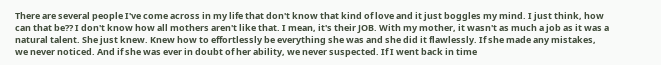There are several people I've come across in my life that don't know that kind of love and it just boggles my mind. I just think, how can that be?? I don't know how all mothers aren't like that. I mean, it's their JOB. With my mother, it wasn't as much a job as it was a natural talent. She just knew. Knew how to effortlessly be everything she was and she did it flawlessly. If she made any mistakes, we never noticed. And if she was ever in doubt of her ability, we never suspected. If I went back in time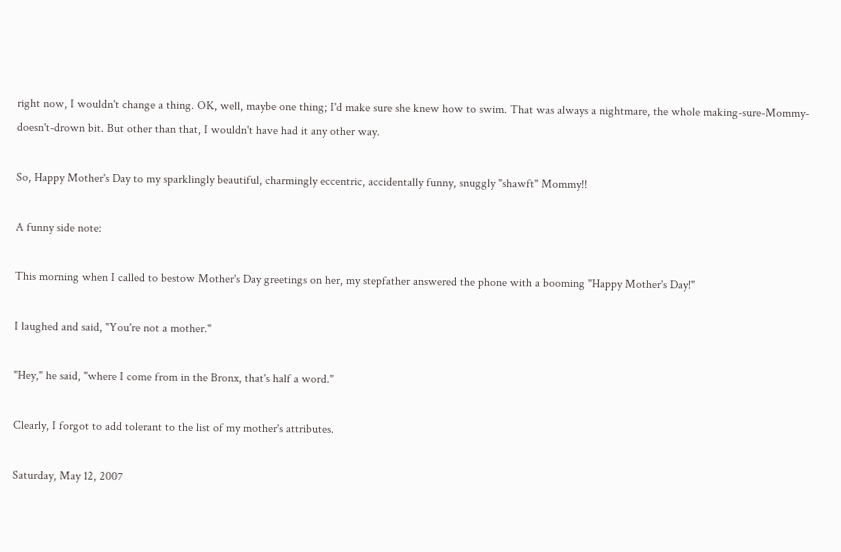right now, I wouldn't change a thing. OK, well, maybe one thing; I'd make sure she knew how to swim. That was always a nightmare, the whole making-sure-Mommy-doesn't-drown bit. But other than that, I wouldn't have had it any other way.

So, Happy Mother's Day to my sparklingly beautiful, charmingly eccentric, accidentally funny, snuggly "shawft" Mommy!!

A funny side note:

This morning when I called to bestow Mother's Day greetings on her, my stepfather answered the phone with a booming "Happy Mother's Day!"

I laughed and said, "You're not a mother."

"Hey," he said, "where I come from in the Bronx, that's half a word."

Clearly, I forgot to add tolerant to the list of my mother's attributes.

Saturday, May 12, 2007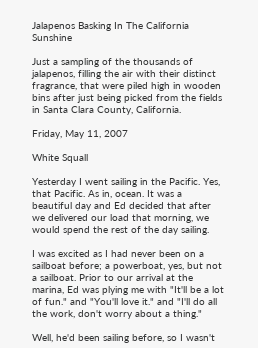Jalapenos Basking In The California Sunshine

Just a sampling of the thousands of jalapenos, filling the air with their distinct fragrance, that were piled high in wooden bins after just being picked from the fields in Santa Clara County, California.

Friday, May 11, 2007

White Squall

Yesterday I went sailing in the Pacific. Yes, that Pacific. As in, ocean. It was a beautiful day and Ed decided that after we delivered our load that morning, we would spend the rest of the day sailing.

I was excited as I had never been on a sailboat before; a powerboat, yes, but not a sailboat. Prior to our arrival at the marina, Ed was plying me with "It'll be a lot of fun." and "You'll love it." and "I'll do all the work, don't worry about a thing."

Well, he'd been sailing before, so I wasn't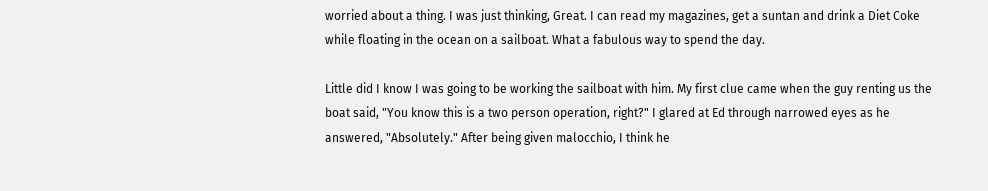worried about a thing. I was just thinking, Great. I can read my magazines, get a suntan and drink a Diet Coke while floating in the ocean on a sailboat. What a fabulous way to spend the day.

Little did I know I was going to be working the sailboat with him. My first clue came when the guy renting us the boat said, "You know this is a two person operation, right?" I glared at Ed through narrowed eyes as he answered, "Absolutely." After being given malocchio, I think he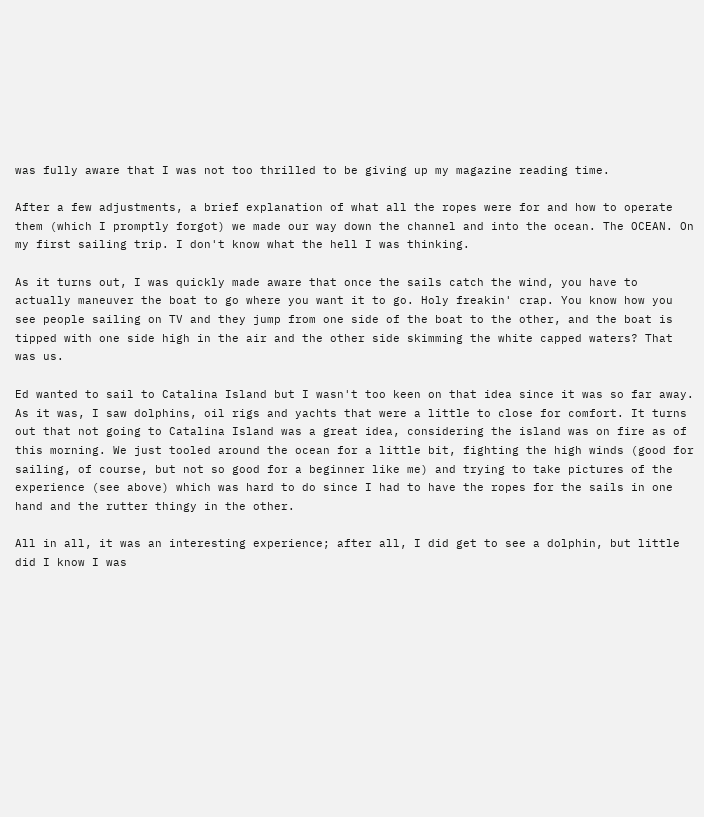was fully aware that I was not too thrilled to be giving up my magazine reading time.

After a few adjustments, a brief explanation of what all the ropes were for and how to operate them (which I promptly forgot) we made our way down the channel and into the ocean. The OCEAN. On my first sailing trip. I don't know what the hell I was thinking.

As it turns out, I was quickly made aware that once the sails catch the wind, you have to actually maneuver the boat to go where you want it to go. Holy freakin' crap. You know how you see people sailing on TV and they jump from one side of the boat to the other, and the boat is tipped with one side high in the air and the other side skimming the white capped waters? That was us.

Ed wanted to sail to Catalina Island but I wasn't too keen on that idea since it was so far away. As it was, I saw dolphins, oil rigs and yachts that were a little to close for comfort. It turns out that not going to Catalina Island was a great idea, considering the island was on fire as of this morning. We just tooled around the ocean for a little bit, fighting the high winds (good for sailing, of course, but not so good for a beginner like me) and trying to take pictures of the experience (see above) which was hard to do since I had to have the ropes for the sails in one hand and the rutter thingy in the other.

All in all, it was an interesting experience; after all, I did get to see a dolphin, but little did I know I was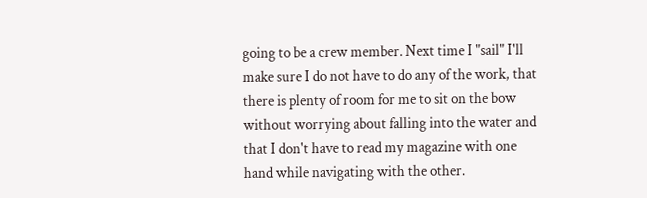going to be a crew member. Next time I "sail" I'll make sure I do not have to do any of the work, that there is plenty of room for me to sit on the bow without worrying about falling into the water and that I don't have to read my magazine with one hand while navigating with the other.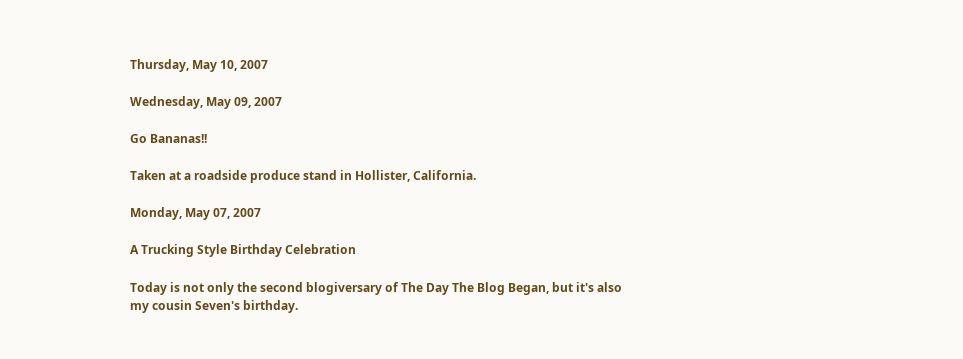Thursday, May 10, 2007

Wednesday, May 09, 2007

Go Bananas!!

Taken at a roadside produce stand in Hollister, California.

Monday, May 07, 2007

A Trucking Style Birthday Celebration

Today is not only the second blogiversary of The Day The Blog Began, but it's also my cousin Seven's birthday.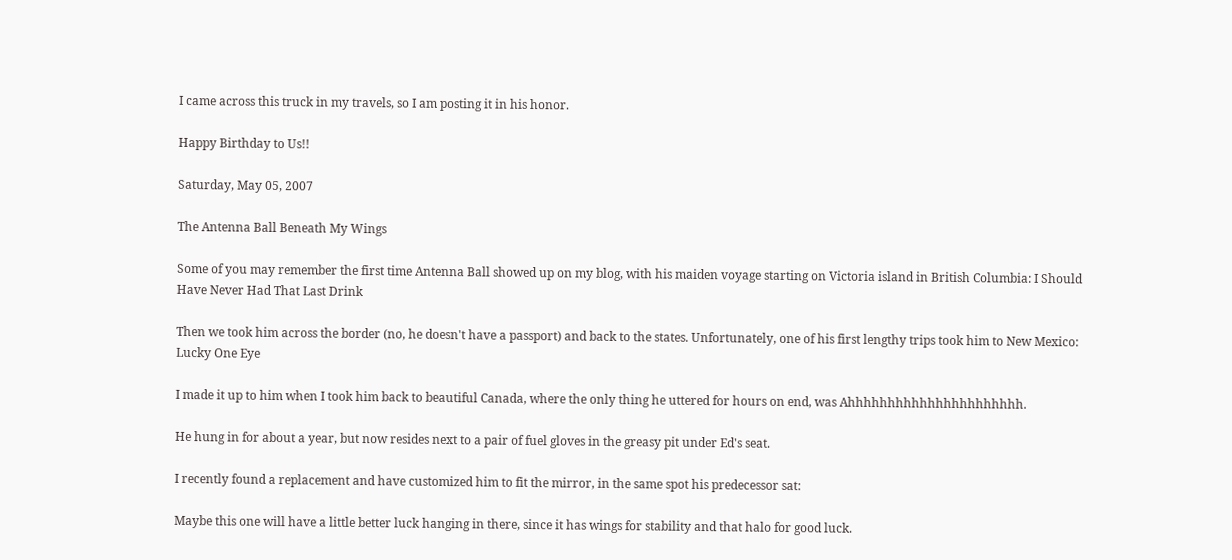I came across this truck in my travels, so I am posting it in his honor.

Happy Birthday to Us!!

Saturday, May 05, 2007

The Antenna Ball Beneath My Wings

Some of you may remember the first time Antenna Ball showed up on my blog, with his maiden voyage starting on Victoria island in British Columbia: I Should Have Never Had That Last Drink

Then we took him across the border (no, he doesn't have a passport) and back to the states. Unfortunately, one of his first lengthy trips took him to New Mexico:
Lucky One Eye

I made it up to him when I took him back to beautiful Canada, where the only thing he uttered for hours on end, was Ahhhhhhhhhhhhhhhhhhhhhh.

He hung in for about a year, but now resides next to a pair of fuel gloves in the greasy pit under Ed's seat.

I recently found a replacement and have customized him to fit the mirror, in the same spot his predecessor sat:

Maybe this one will have a little better luck hanging in there, since it has wings for stability and that halo for good luck.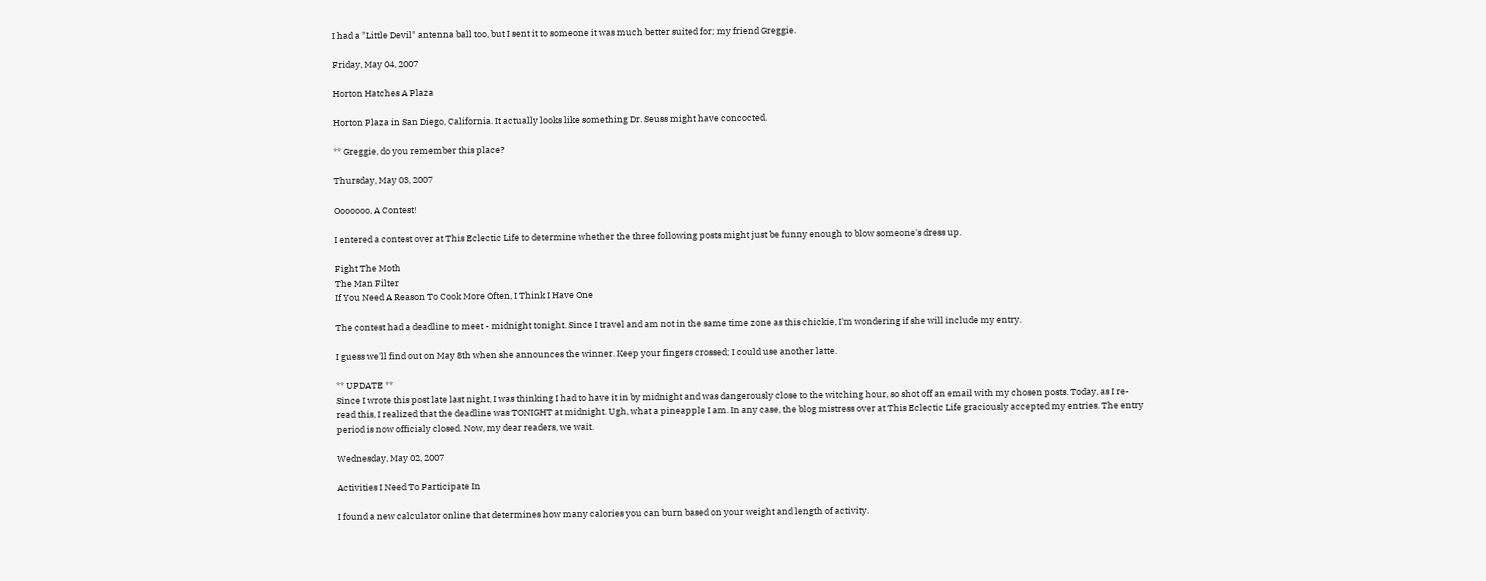I had a "Little Devil" antenna ball too, but I sent it to someone it was much better suited for; my friend Greggie.

Friday, May 04, 2007

Horton Hatches A Plaza

Horton Plaza in San Diego, California. It actually looks like something Dr. Seuss might have concocted.

** Greggie, do you remember this place?

Thursday, May 03, 2007

Ooooooo, A Contest!

I entered a contest over at This Eclectic Life to determine whether the three following posts might just be funny enough to blow someone's dress up.

Fight The Moth
The Man Filter
If You Need A Reason To Cook More Often, I Think I Have One

The contest had a deadline to meet - midnight tonight. Since I travel and am not in the same time zone as this chickie, I'm wondering if she will include my entry.

I guess we'll find out on May 8th when she announces the winner. Keep your fingers crossed; I could use another latte.

** UPDATE **
Since I wrote this post late last night, I was thinking I had to have it in by midnight and was dangerously close to the witching hour, so shot off an email with my chosen posts. Today, as I re-read this, I realized that the deadline was TONIGHT at midnight. Ugh, what a pineapple I am. In any case, the blog mistress over at This Eclectic Life graciously accepted my entries. The entry period is now officialy closed. Now, my dear readers, we wait.

Wednesday, May 02, 2007

Activities I Need To Participate In

I found a new calculator online that determines how many calories you can burn based on your weight and length of activity.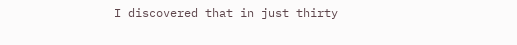I discovered that in just thirty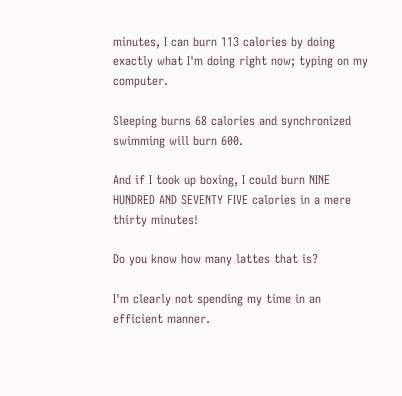minutes, I can burn 113 calories by doing exactly what I'm doing right now; typing on my computer.

Sleeping burns 68 calories and synchronized swimming will burn 600.

And if I took up boxing, I could burn NINE HUNDRED AND SEVENTY FIVE calories in a mere thirty minutes!

Do you know how many lattes that is?

I'm clearly not spending my time in an efficient manner.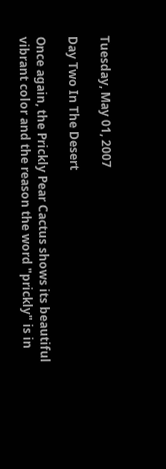Tuesday, May 01, 2007

Day Two In The Desert

Once again, the Prickly Pear Cactus shows its beautiful vibrant color and the reason the word "prickly" is in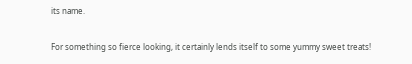its name.

For something so fierce looking, it certainly lends itself to some yummy sweet treats!